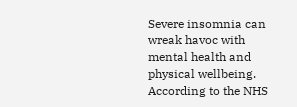Severe insomnia can wreak havoc with mental health and physical wellbeing. According to the NHS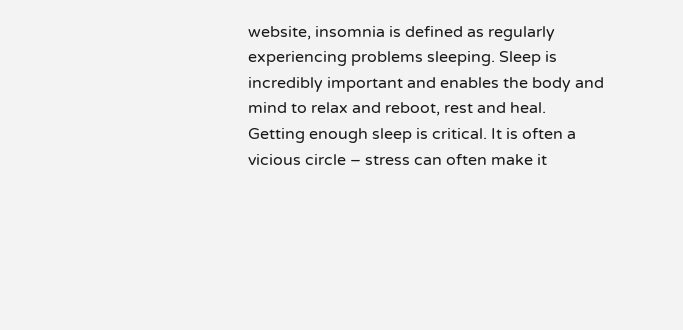website, insomnia is defined as regularly experiencing problems sleeping. Sleep is incredibly important and enables the body and mind to relax and reboot, rest and heal. Getting enough sleep is critical. It is often a vicious circle – stress can often make it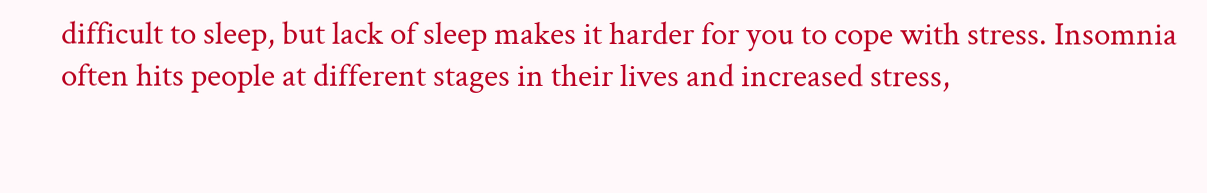difficult to sleep, but lack of sleep makes it harder for you to cope with stress. Insomnia often hits people at different stages in their lives and increased stress,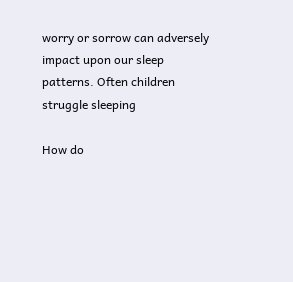worry or sorrow can adversely impact upon our sleep patterns. Often children struggle sleeping

How do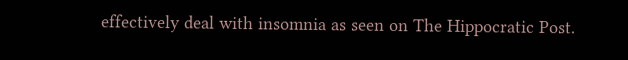effectively deal with insomnia as seen on The Hippocratic Post.